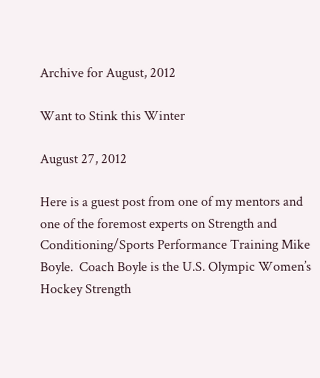Archive for August, 2012

Want to Stink this Winter

August 27, 2012

Here is a guest post from one of my mentors and one of the foremost experts on Strength and Conditioning/Sports Performance Training Mike Boyle.  Coach Boyle is the U.S. Olympic Women’s Hockey Strength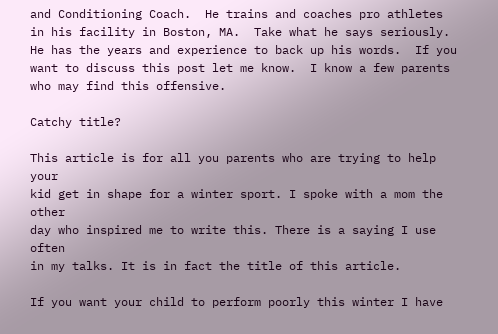and Conditioning Coach.  He trains and coaches pro athletes in his facility in Boston, MA.  Take what he says seriously.  He has the years and experience to back up his words.  If you want to discuss this post let me know.  I know a few parents who may find this offensive.

Catchy title?

This article is for all you parents who are trying to help your
kid get in shape for a winter sport. I spoke with a mom the other
day who inspired me to write this. There is a saying I use often
in my talks. It is in fact the title of this article.

If you want your child to perform poorly this winter I have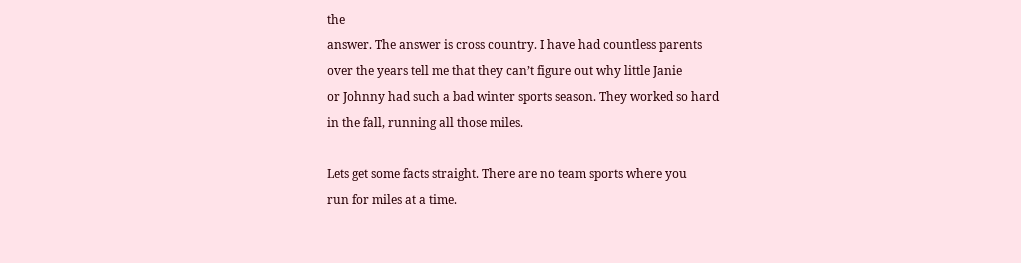the
answer. The answer is cross country. I have had countless parents
over the years tell me that they can’t figure out why little Janie
or Johnny had such a bad winter sports season. They worked so hard
in the fall, running all those miles.

Lets get some facts straight. There are no team sports where you
run for miles at a time.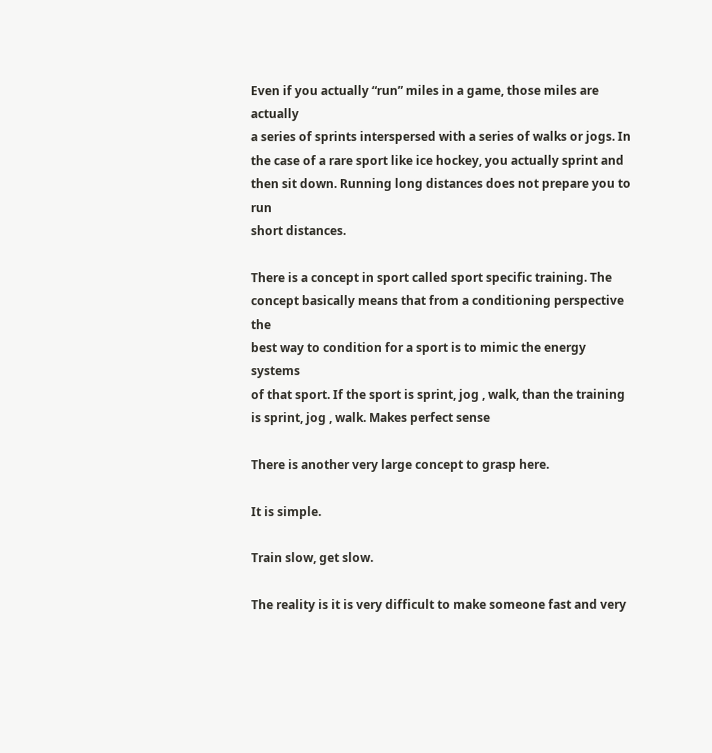Even if you actually “run” miles in a game, those miles are actually
a series of sprints interspersed with a series of walks or jogs. In
the case of a rare sport like ice hockey, you actually sprint and
then sit down. Running long distances does not prepare you to run
short distances.

There is a concept in sport called sport specific training. The
concept basically means that from a conditioning perspective the
best way to condition for a sport is to mimic the energy systems
of that sport. If the sport is sprint, jog , walk, than the training
is sprint, jog , walk. Makes perfect sense

There is another very large concept to grasp here.

It is simple.

Train slow, get slow.

The reality is it is very difficult to make someone fast and very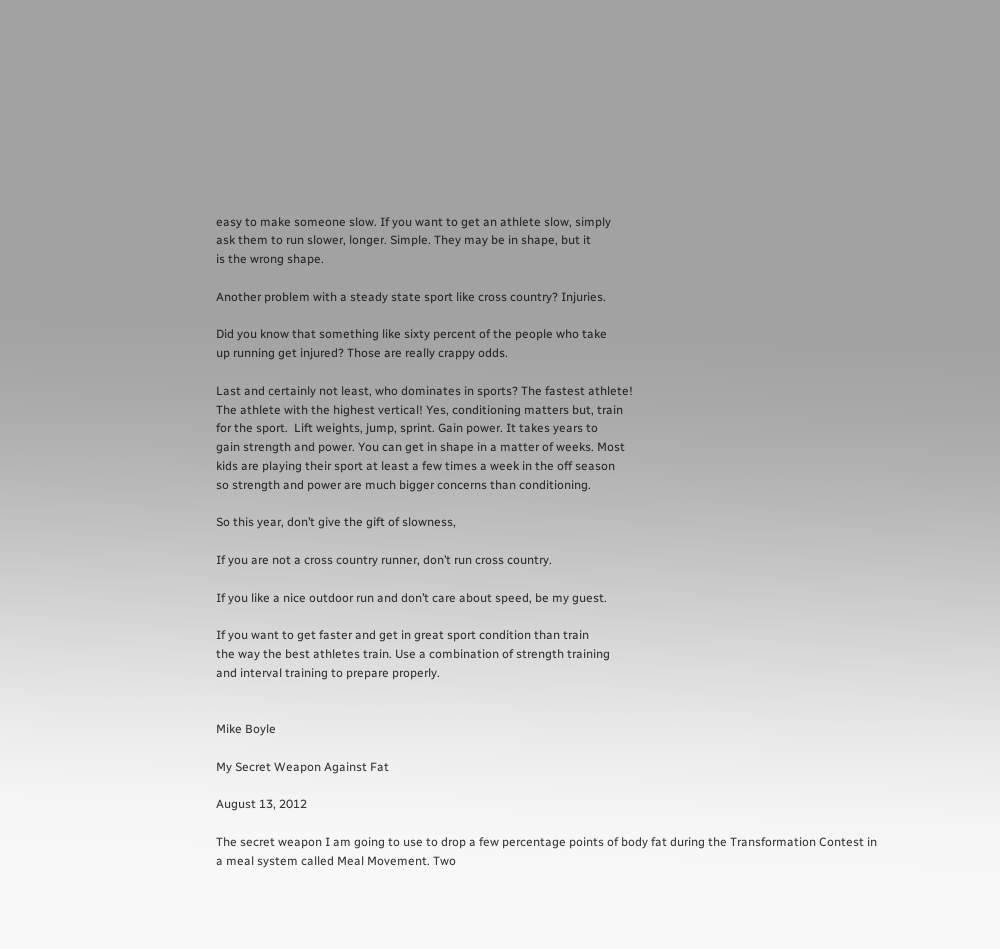easy to make someone slow. If you want to get an athlete slow, simply
ask them to run slower, longer. Simple. They may be in shape, but it
is the wrong shape.

Another problem with a steady state sport like cross country? Injuries.

Did you know that something like sixty percent of the people who take
up running get injured? Those are really crappy odds.

Last and certainly not least, who dominates in sports? The fastest athlete!
The athlete with the highest vertical! Yes, conditioning matters but, train
for the sport.  Lift weights, jump, sprint. Gain power. It takes years to
gain strength and power. You can get in shape in a matter of weeks. Most
kids are playing their sport at least a few times a week in the off season
so strength and power are much bigger concerns than conditioning.

So this year, don’t give the gift of slowness,

If you are not a cross country runner, don’t run cross country.

If you like a nice outdoor run and don’t care about speed, be my guest.

If you want to get faster and get in great sport condition than train
the way the best athletes train. Use a combination of strength training
and interval training to prepare properly.


Mike Boyle

My Secret Weapon Against Fat

August 13, 2012

The secret weapon I am going to use to drop a few percentage points of body fat during the Transformation Contest in a meal system called Meal Movement. Two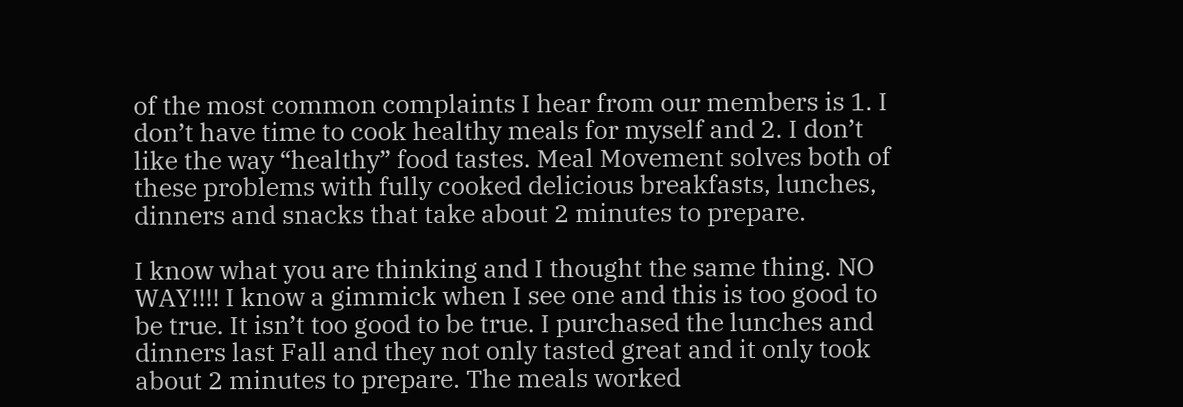of the most common complaints I hear from our members is 1. I don’t have time to cook healthy meals for myself and 2. I don’t like the way “healthy” food tastes. Meal Movement solves both of these problems with fully cooked delicious breakfasts, lunches, dinners and snacks that take about 2 minutes to prepare.

I know what you are thinking and I thought the same thing. NO WAY!!!! I know a gimmick when I see one and this is too good to be true. It isn’t too good to be true. I purchased the lunches and dinners last Fall and they not only tasted great and it only took about 2 minutes to prepare. The meals worked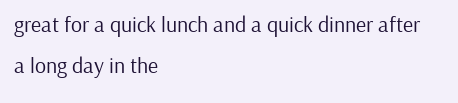great for a quick lunch and a quick dinner after a long day in the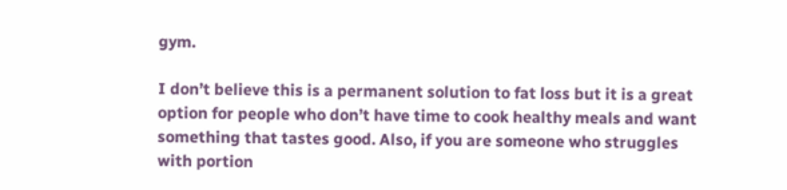gym.

I don’t believe this is a permanent solution to fat loss but it is a great option for people who don’t have time to cook healthy meals and want something that tastes good. Also, if you are someone who struggles with portion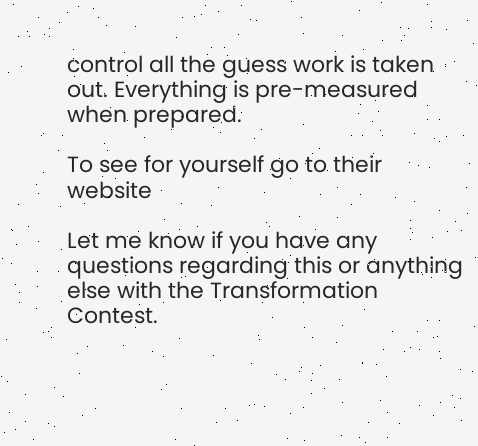control all the guess work is taken out. Everything is pre-measured when prepared.

To see for yourself go to their website

Let me know if you have any questions regarding this or anything else with the Transformation Contest.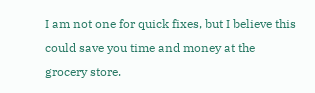I am not one for quick fixes, but I believe this could save you time and money at the grocery store.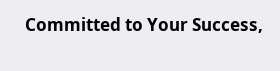Committed to Your Success,